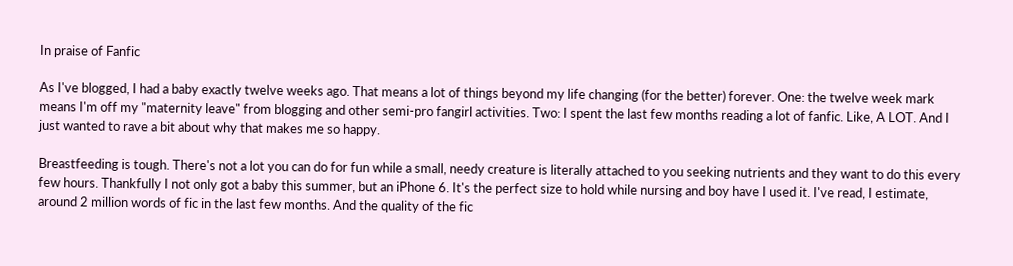In praise of Fanfic

As I've blogged, I had a baby exactly twelve weeks ago. That means a lot of things beyond my life changing (for the better) forever. One: the twelve week mark means I'm off my "maternity leave" from blogging and other semi-pro fangirl activities. Two: I spent the last few months reading a lot of fanfic. Like, A LOT. And I just wanted to rave a bit about why that makes me so happy.

Breastfeeding is tough. There's not a lot you can do for fun while a small, needy creature is literally attached to you seeking nutrients and they want to do this every few hours. Thankfully I not only got a baby this summer, but an iPhone 6. It's the perfect size to hold while nursing and boy have I used it. I've read, I estimate, around 2 million words of fic in the last few months. And the quality of the fic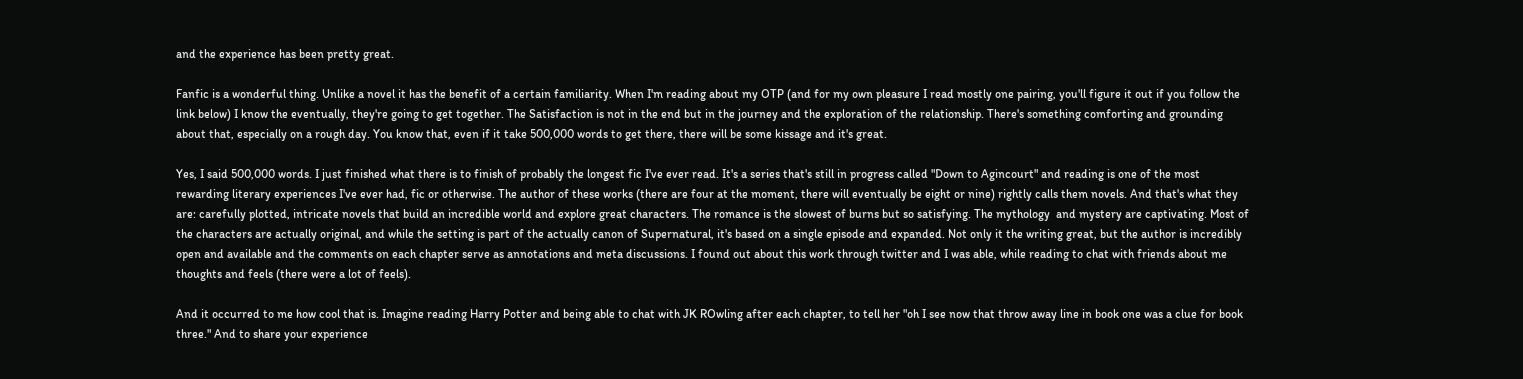and the experience has been pretty great.

Fanfic is a wonderful thing. Unlike a novel it has the benefit of a certain familiarity. When I'm reading about my OTP (and for my own pleasure I read mostly one pairing, you'll figure it out if you follow the link below) I know the eventually, they're going to get together. The Satisfaction is not in the end but in the journey and the exploration of the relationship. There's something comforting and grounding about that, especially on a rough day. You know that, even if it take 500,000 words to get there, there will be some kissage and it's great.

Yes, I said 500,000 words. I just finished what there is to finish of probably the longest fic I've ever read. It's a series that's still in progress called "Down to Agincourt" and reading is one of the most rewarding literary experiences I've ever had, fic or otherwise. The author of these works (there are four at the moment, there will eventually be eight or nine) rightly calls them novels. And that's what they are: carefully plotted, intricate novels that build an incredible world and explore great characters. The romance is the slowest of burns but so satisfying. The mythology  and mystery are captivating. Most of the characters are actually original, and while the setting is part of the actually canon of Supernatural, it's based on a single episode and expanded. Not only it the writing great, but the author is incredibly open and available and the comments on each chapter serve as annotations and meta discussions. I found out about this work through twitter and I was able, while reading to chat with friends about me thoughts and feels (there were a lot of feels).

And it occurred to me how cool that is. Imagine reading Harry Potter and being able to chat with JK ROwling after each chapter, to tell her "oh I see now that throw away line in book one was a clue for book three." And to share your experience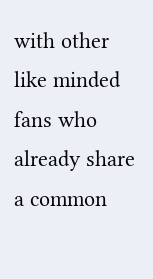with other like minded fans who already share a common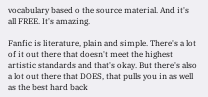vocabulary based o the source material. And it's all FREE. It's amazing.

Fanfic is literature, plain and simple. There's a lot of it out there that doesn't meet the highest artistic standards and that's okay. But there's also a lot out there that DOES, that pulls you in as well as the best hard back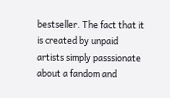bestseller. The fact that it is created by unpaid  artists simply passsionate about a fandom and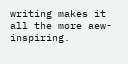writing makes it all the more aew-inspiring.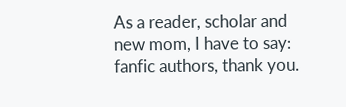As a reader, scholar and new mom, I have to say: fanfic authors, thank you.